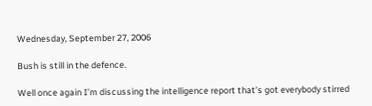Wednesday, September 27, 2006

Bush is still in the defence.

Well once again I’m discussing the intelligence report that’s got everybody stirred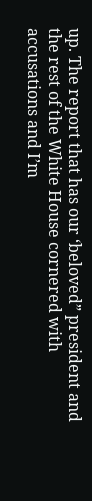up. The report that has our ‘beloved” president and the rest of the White House cornered with accusations and I’m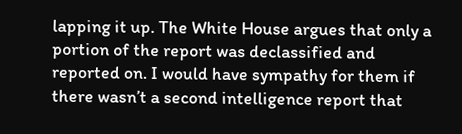lapping it up. The White House argues that only a portion of the report was declassified and reported on. I would have sympathy for them if there wasn’t a second intelligence report that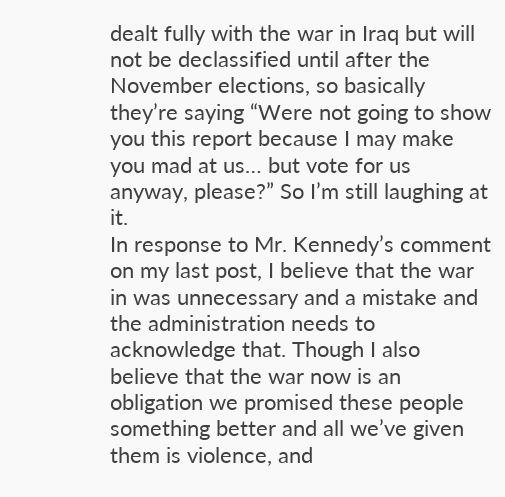dealt fully with the war in Iraq but will not be declassified until after the November elections, so basically they’re saying “Were not going to show you this report because I may make you mad at us… but vote for us anyway, please?” So I’m still laughing at it.
In response to Mr. Kennedy’s comment on my last post, I believe that the war in was unnecessary and a mistake and the administration needs to acknowledge that. Though I also believe that the war now is an obligation we promised these people something better and all we’ve given them is violence, and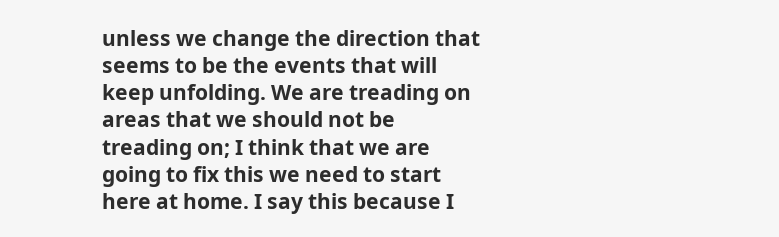unless we change the direction that seems to be the events that will keep unfolding. We are treading on areas that we should not be treading on; I think that we are going to fix this we need to start here at home. I say this because I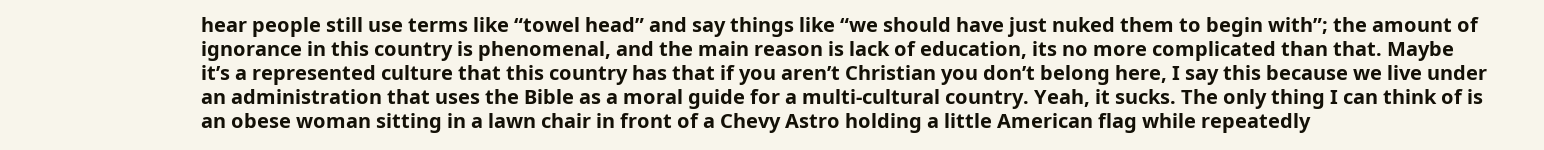hear people still use terms like “towel head” and say things like “we should have just nuked them to begin with”; the amount of ignorance in this country is phenomenal, and the main reason is lack of education, its no more complicated than that. Maybe it’s a represented culture that this country has that if you aren’t Christian you don’t belong here, I say this because we live under an administration that uses the Bible as a moral guide for a multi-cultural country. Yeah, it sucks. The only thing I can think of is an obese woman sitting in a lawn chair in front of a Chevy Astro holding a little American flag while repeatedly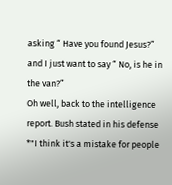asking “ Have you found Jesus?” and I just want to say “ No, is he in the van?”
Oh well, back to the intelligence report. Bush stated in his defense *"I think it's a mistake for people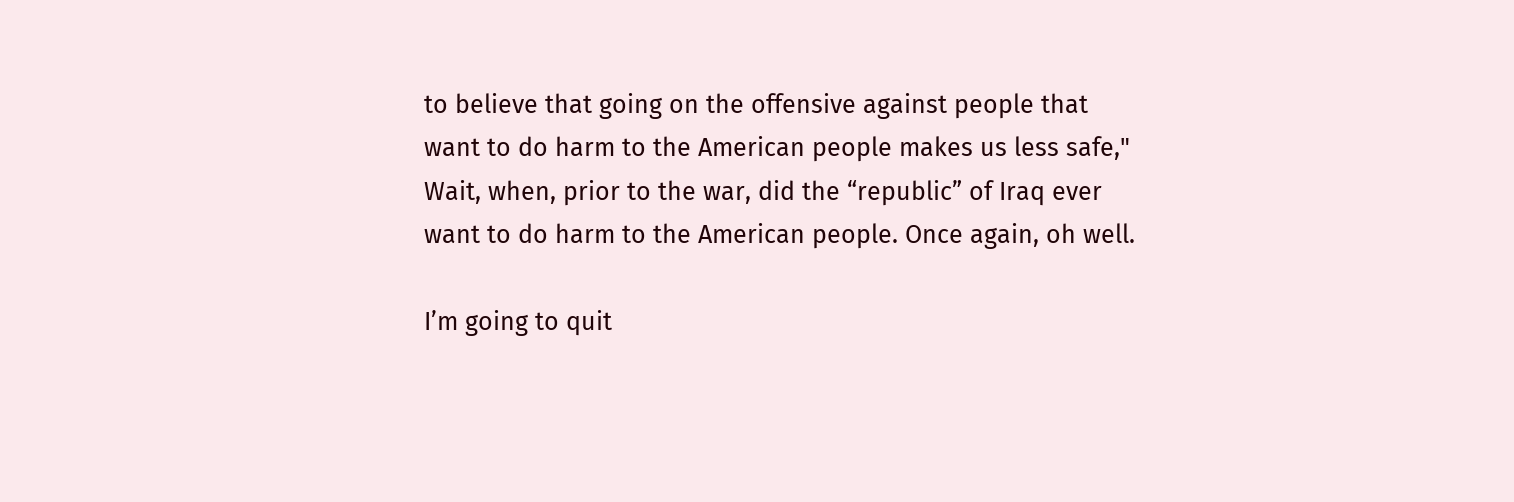to believe that going on the offensive against people that want to do harm to the American people makes us less safe," Wait, when, prior to the war, did the “republic” of Iraq ever want to do harm to the American people. Once again, oh well.

I’m going to quit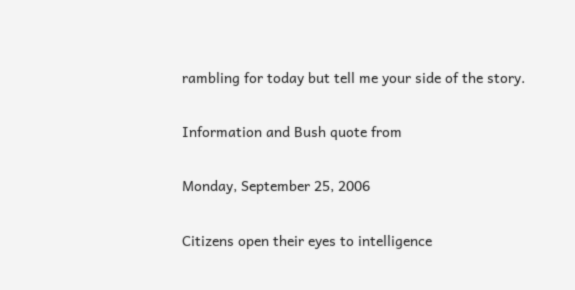rambling for today but tell me your side of the story.

Information and Bush quote from

Monday, September 25, 2006

Citizens open their eyes to intelligence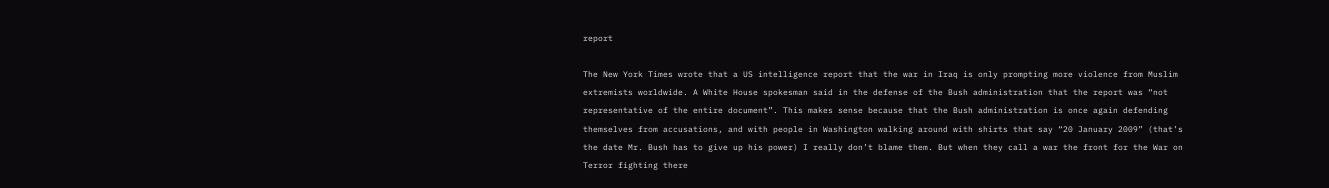report

The New York Times wrote that a US intelligence report that the war in Iraq is only prompting more violence from Muslim extremists worldwide. A White House spokesman said in the defense of the Bush administration that the report was “not representative of the entire document”. This makes sense because that the Bush administration is once again defending themselves from accusations, and with people in Washington walking around with shirts that say “20 January 2009” (that’s the date Mr. Bush has to give up his power) I really don’t blame them. But when they call a war the front for the War on Terror fighting there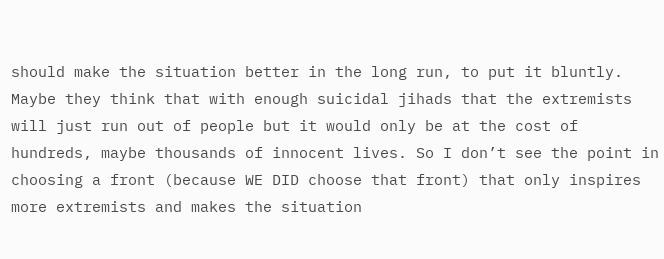should make the situation better in the long run, to put it bluntly. Maybe they think that with enough suicidal jihads that the extremists will just run out of people but it would only be at the cost of hundreds, maybe thousands of innocent lives. So I don’t see the point in choosing a front (because WE DID choose that front) that only inspires more extremists and makes the situation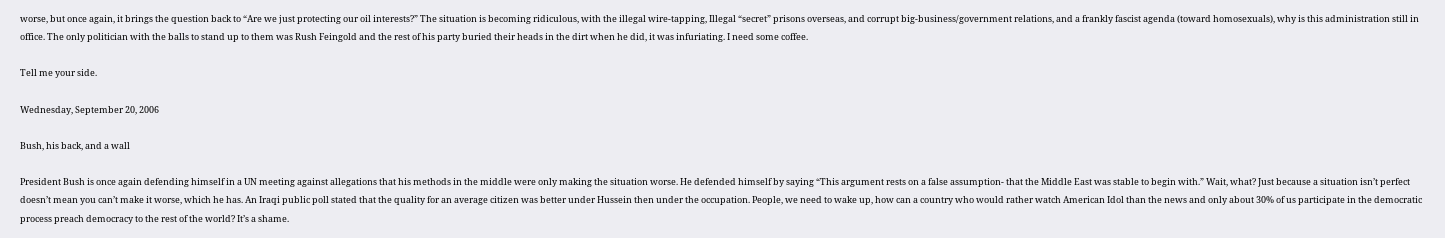worse, but once again, it brings the question back to “Are we just protecting our oil interests?” The situation is becoming ridiculous, with the illegal wire-tapping, Illegal “secret” prisons overseas, and corrupt big-business/government relations, and a frankly fascist agenda (toward homosexuals), why is this administration still in office. The only politician with the balls to stand up to them was Rush Feingold and the rest of his party buried their heads in the dirt when he did, it was infuriating. I need some coffee.

Tell me your side.

Wednesday, September 20, 2006

Bush, his back, and a wall

President Bush is once again defending himself in a UN meeting against allegations that his methods in the middle were only making the situation worse. He defended himself by saying “This argument rests on a false assumption- that the Middle East was stable to begin with.” Wait, what? Just because a situation isn’t perfect doesn’t mean you can’t make it worse, which he has. An Iraqi public poll stated that the quality for an average citizen was better under Hussein then under the occupation. People, we need to wake up, how can a country who would rather watch American Idol than the news and only about 30% of us participate in the democratic process preach democracy to the rest of the world? It’s a shame.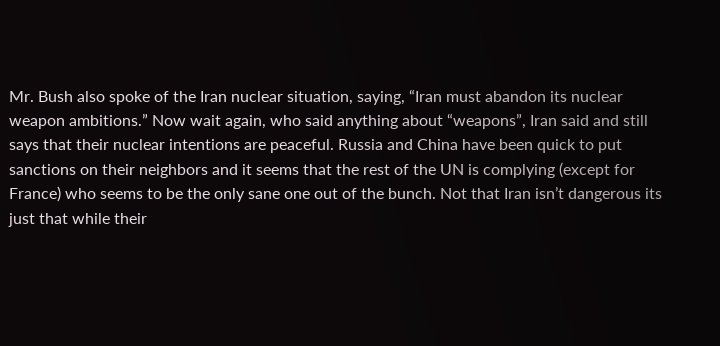Mr. Bush also spoke of the Iran nuclear situation, saying, “Iran must abandon its nuclear weapon ambitions.” Now wait again, who said anything about “weapons”, Iran said and still says that their nuclear intentions are peaceful. Russia and China have been quick to put sanctions on their neighbors and it seems that the rest of the UN is complying (except for France) who seems to be the only sane one out of the bunch. Not that Iran isn’t dangerous its just that while their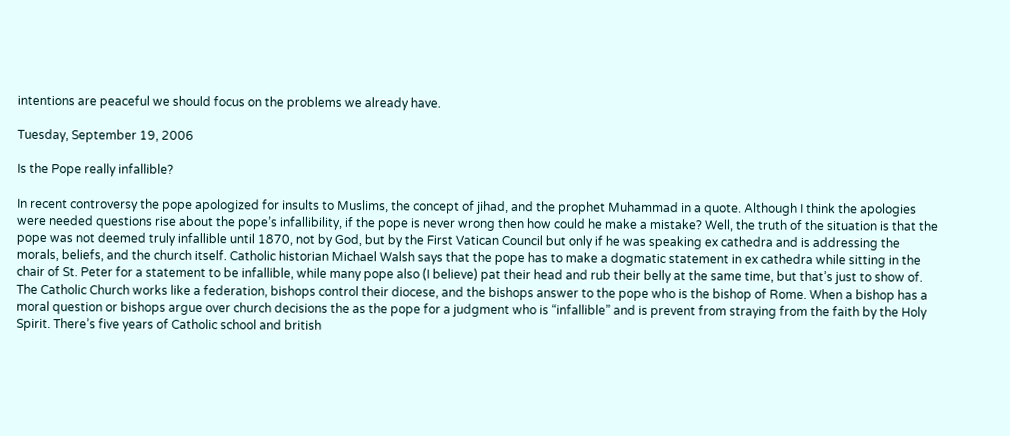intentions are peaceful we should focus on the problems we already have.

Tuesday, September 19, 2006

Is the Pope really infallible?

In recent controversy the pope apologized for insults to Muslims, the concept of jihad, and the prophet Muhammad in a quote. Although I think the apologies were needed questions rise about the pope’s infallibility, if the pope is never wrong then how could he make a mistake? Well, the truth of the situation is that the pope was not deemed truly infallible until 1870, not by God, but by the First Vatican Council but only if he was speaking ex cathedra and is addressing the morals, beliefs, and the church itself. Catholic historian Michael Walsh says that the pope has to make a dogmatic statement in ex cathedra while sitting in the chair of St. Peter for a statement to be infallible, while many pope also (I believe) pat their head and rub their belly at the same time, but that’s just to show of.
The Catholic Church works like a federation, bishops control their diocese, and the bishops answer to the pope who is the bishop of Rome. When a bishop has a moral question or bishops argue over church decisions the as the pope for a judgment who is “infallible” and is prevent from straying from the faith by the Holy Spirit. There’s five years of Catholic school and british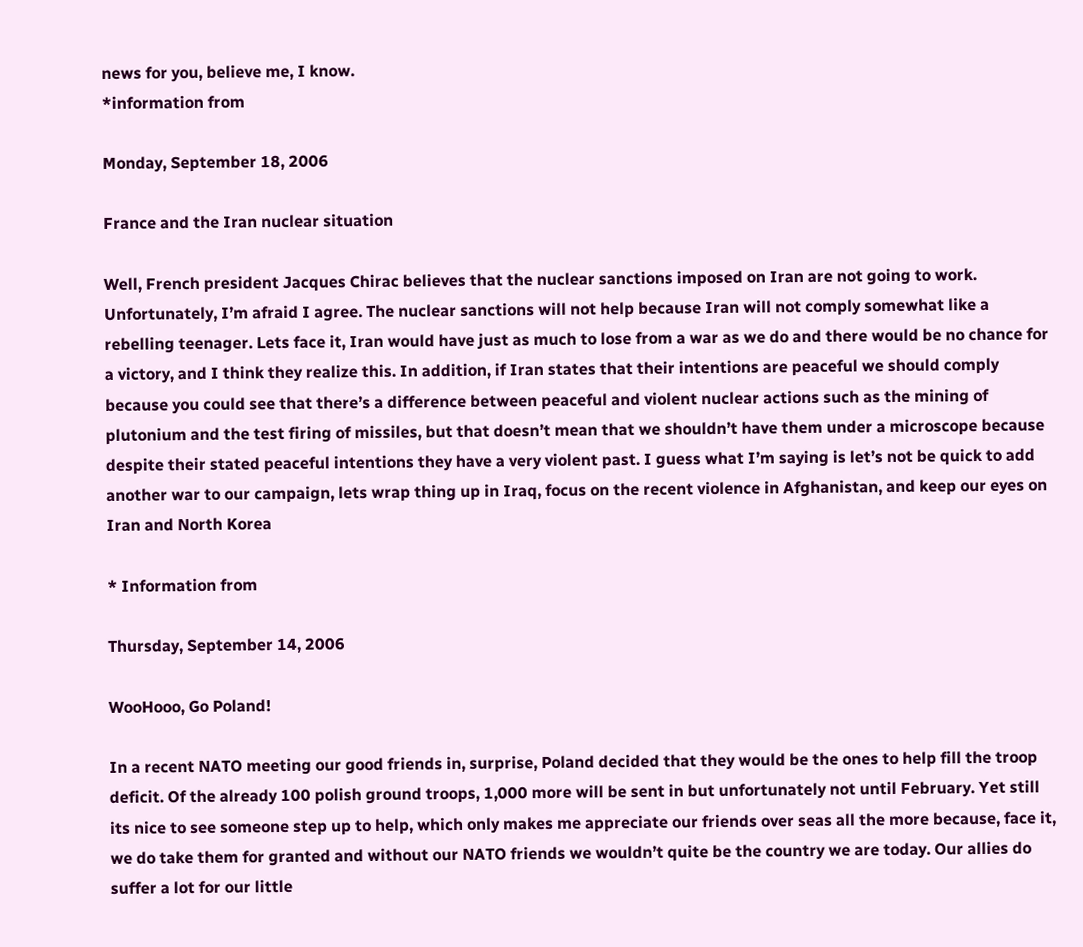news for you, believe me, I know.
*information from

Monday, September 18, 2006

France and the Iran nuclear situation

Well, French president Jacques Chirac believes that the nuclear sanctions imposed on Iran are not going to work. Unfortunately, I’m afraid I agree. The nuclear sanctions will not help because Iran will not comply somewhat like a rebelling teenager. Lets face it, Iran would have just as much to lose from a war as we do and there would be no chance for a victory, and I think they realize this. In addition, if Iran states that their intentions are peaceful we should comply because you could see that there’s a difference between peaceful and violent nuclear actions such as the mining of plutonium and the test firing of missiles, but that doesn’t mean that we shouldn’t have them under a microscope because despite their stated peaceful intentions they have a very violent past. I guess what I’m saying is let’s not be quick to add another war to our campaign, lets wrap thing up in Iraq, focus on the recent violence in Afghanistan, and keep our eyes on Iran and North Korea

* Information from

Thursday, September 14, 2006

WooHooo, Go Poland!

In a recent NATO meeting our good friends in, surprise, Poland decided that they would be the ones to help fill the troop deficit. Of the already 100 polish ground troops, 1,000 more will be sent in but unfortunately not until February. Yet still its nice to see someone step up to help, which only makes me appreciate our friends over seas all the more because, face it, we do take them for granted and without our NATO friends we wouldn’t quite be the country we are today. Our allies do suffer a lot for our little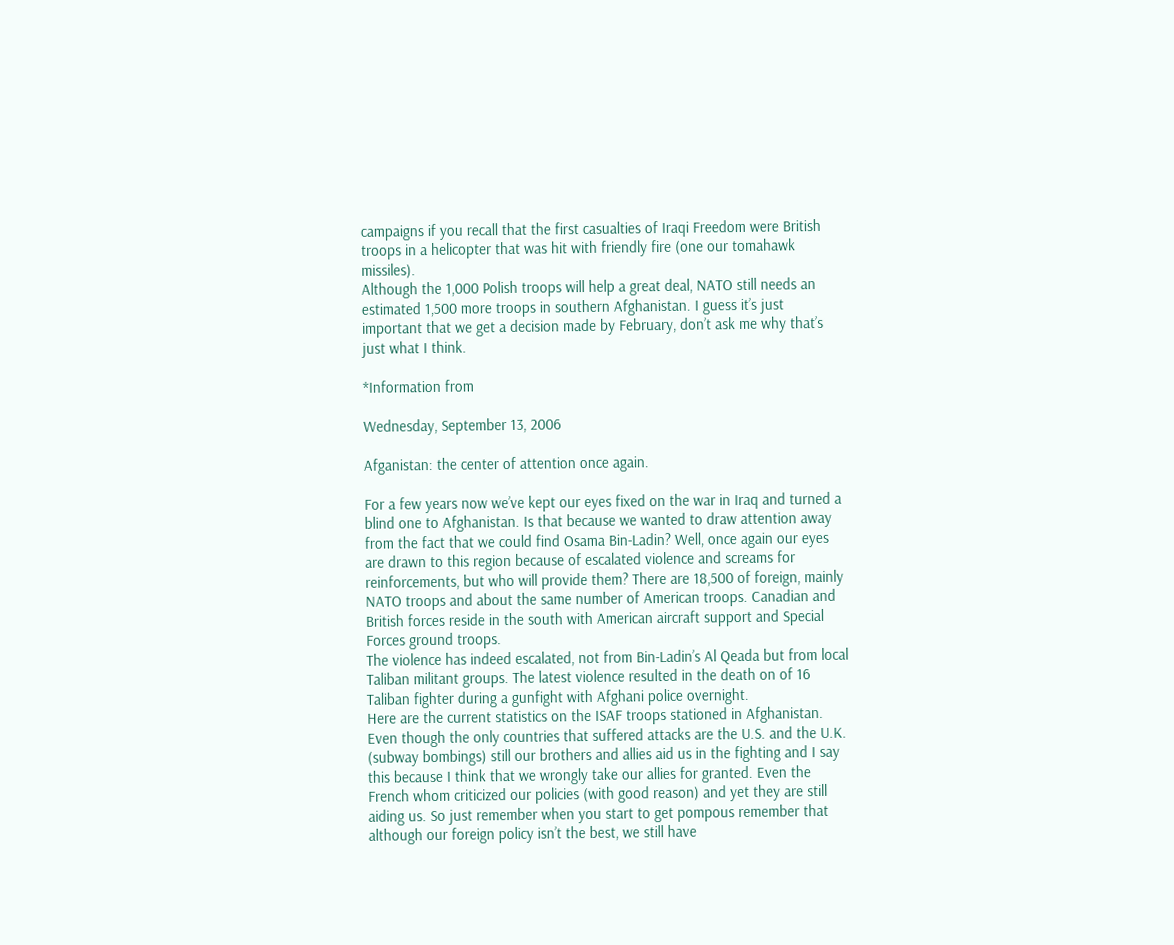campaigns if you recall that the first casualties of Iraqi Freedom were British troops in a helicopter that was hit with friendly fire (one our tomahawk missiles).
Although the 1,000 Polish troops will help a great deal, NATO still needs an estimated 1,500 more troops in southern Afghanistan. I guess it’s just important that we get a decision made by February, don’t ask me why that’s just what I think.

*Information from

Wednesday, September 13, 2006

Afganistan: the center of attention once again.

For a few years now we’ve kept our eyes fixed on the war in Iraq and turned a blind one to Afghanistan. Is that because we wanted to draw attention away from the fact that we could find Osama Bin-Ladin? Well, once again our eyes are drawn to this region because of escalated violence and screams for reinforcements, but who will provide them? There are 18,500 of foreign, mainly NATO troops and about the same number of American troops. Canadian and British forces reside in the south with American aircraft support and Special Forces ground troops.
The violence has indeed escalated, not from Bin-Ladin’s Al Qeada but from local Taliban militant groups. The latest violence resulted in the death on of 16 Taliban fighter during a gunfight with Afghani police overnight.
Here are the current statistics on the ISAF troops stationed in Afghanistan. Even though the only countries that suffered attacks are the U.S. and the U.K. (subway bombings) still our brothers and allies aid us in the fighting and I say this because I think that we wrongly take our allies for granted. Even the French whom criticized our policies (with good reason) and yet they are still aiding us. So just remember when you start to get pompous remember that although our foreign policy isn’t the best, we still have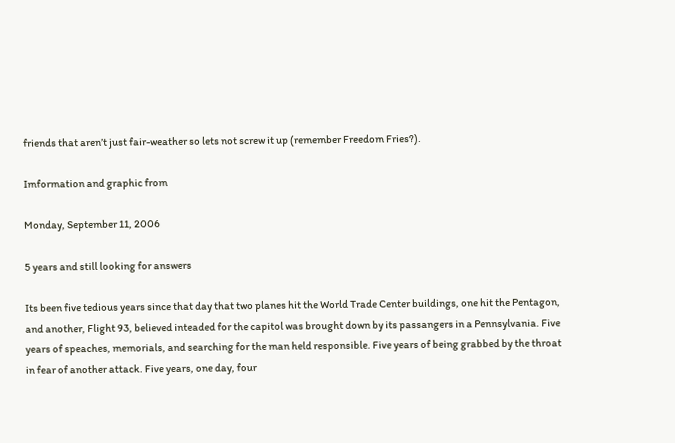friends that aren’t just fair-weather so lets not screw it up (remember Freedom Fries?).

Imformation and graphic from

Monday, September 11, 2006

5 years and still looking for answers

Its been five tedious years since that day that two planes hit the World Trade Center buildings, one hit the Pentagon, and another, Flight 93, believed inteaded for the capitol was brought down by its passangers in a Pennsylvania. Five years of speaches, memorials, and searching for the man held responsible. Five years of being grabbed by the throat in fear of another attack. Five years, one day, four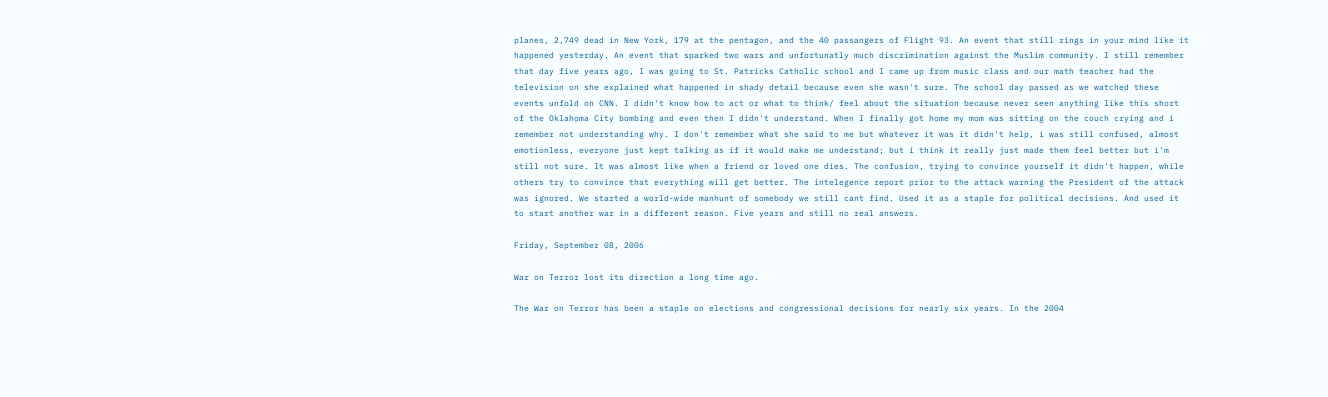planes, 2,749 dead in New York, 179 at the pentagon, and the 40 passangers of Flight 93. An event that still rings in your mind like it happened yesterday. An event that sparked two wars and unfortunatly much discrimination against the Muslim community. I still remember that day five years ago, I was going to St. Patricks Catholic school and I came up from music class and our math teacher had the television on she explained what happened in shady detail because even she wasn't sure. The school day passed as we watched these events unfold on CNN. I didn't know how to act or what to think/ feel about the situation because never seen anything like this short of the Oklahoma City bombing and even then I didn't understand. When I finally got home my mom was sitting on the couch crying and i remember not understanding why. I don't remember what she said to me but whatever it was it didn't help, i was still confused, almost emotionless, everyone just kept talking as if it would make me understand; but i think it really just made them feel better but i'm still not sure. It was almost like when a friend or loved one dies. The confusion, trying to convince yourself it didn't happen, while others try to convince that everything will get better. The intelegence report prior to the attack warning the President of the attack was ignored. We started a world-wide manhunt of somebody we still cant find. Used it as a staple for political decisions. And used it to start another war in a different reason. Five years and still no real answers.

Friday, September 08, 2006

War on Terror lost its direction a long time ago.

The War on Terror has been a staple on elections and congressional decisions for nearly six years. In the 2004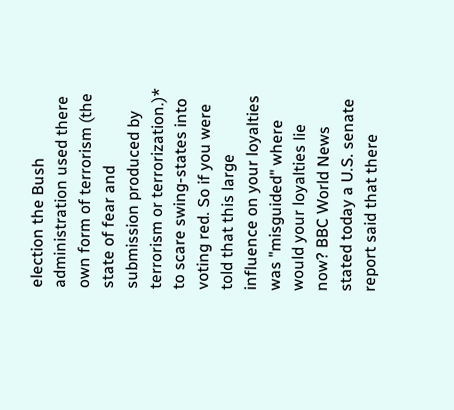election the Bush administration used there own form of terrorism (the state of fear and submission produced by terrorism or terrorization.)* to scare swing-states into voting red. So if you were told that this large influence on your loyalties was "misguided" where would your loyalties lie now? BBC World News stated today a U.S. senate report said that there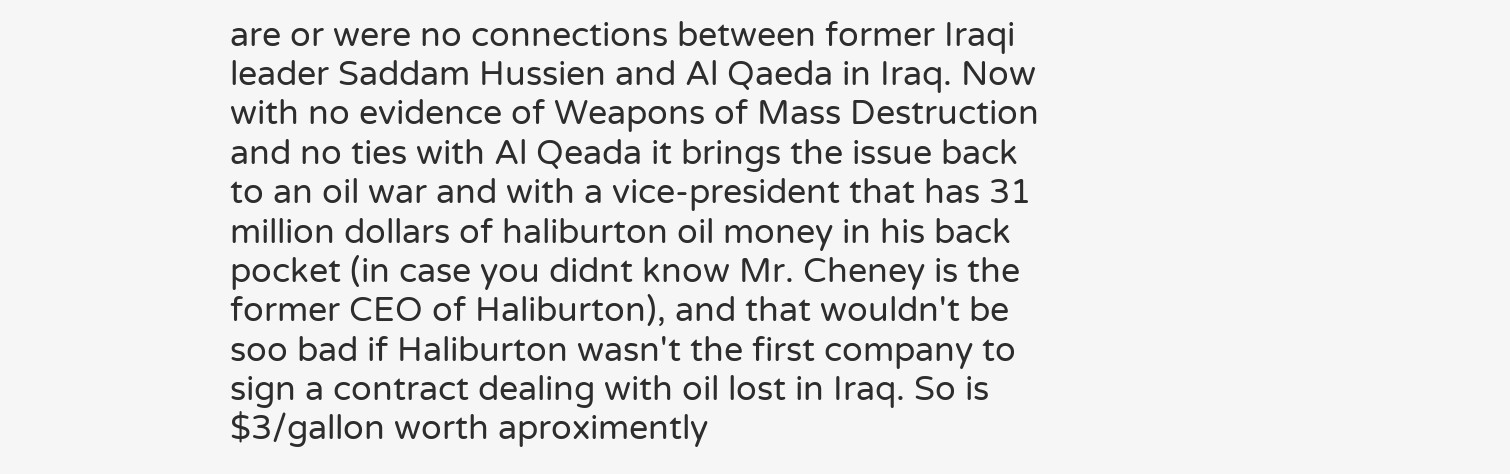are or were no connections between former Iraqi leader Saddam Hussien and Al Qaeda in Iraq. Now with no evidence of Weapons of Mass Destruction and no ties with Al Qeada it brings the issue back to an oil war and with a vice-president that has 31 million dollars of haliburton oil money in his back pocket (in case you didnt know Mr. Cheney is the former CEO of Haliburton), and that wouldn't be soo bad if Haliburton wasn't the first company to sign a contract dealing with oil lost in Iraq. So is $3/gallon worth aproximently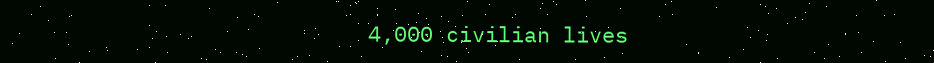4,000 civilian lives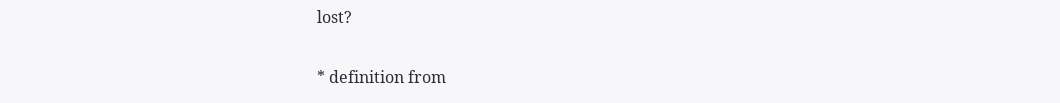lost?

* definition from